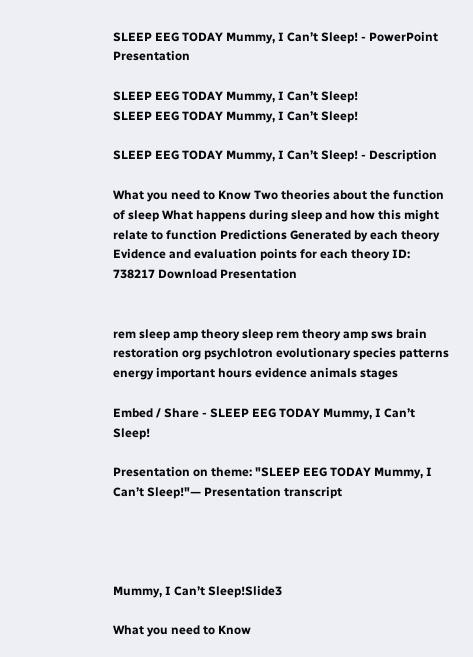SLEEP EEG TODAY Mummy, I Can’t Sleep! - PowerPoint Presentation

SLEEP EEG TODAY Mummy, I Can’t Sleep!
SLEEP EEG TODAY Mummy, I Can’t Sleep!

SLEEP EEG TODAY Mummy, I Can’t Sleep! - Description

What you need to Know Two theories about the function of sleep What happens during sleep and how this might relate to function Predictions Generated by each theory Evidence and evaluation points for each theory ID: 738217 Download Presentation


rem sleep amp theory sleep rem theory amp sws brain restoration org psychlotron evolutionary species patterns energy important hours evidence animals stages

Embed / Share - SLEEP EEG TODAY Mummy, I Can’t Sleep!

Presentation on theme: "SLEEP EEG TODAY Mummy, I Can’t Sleep!"— Presentation transcript




Mummy, I Can’t Sleep!Slide3

What you need to Know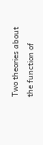Two theories about the function of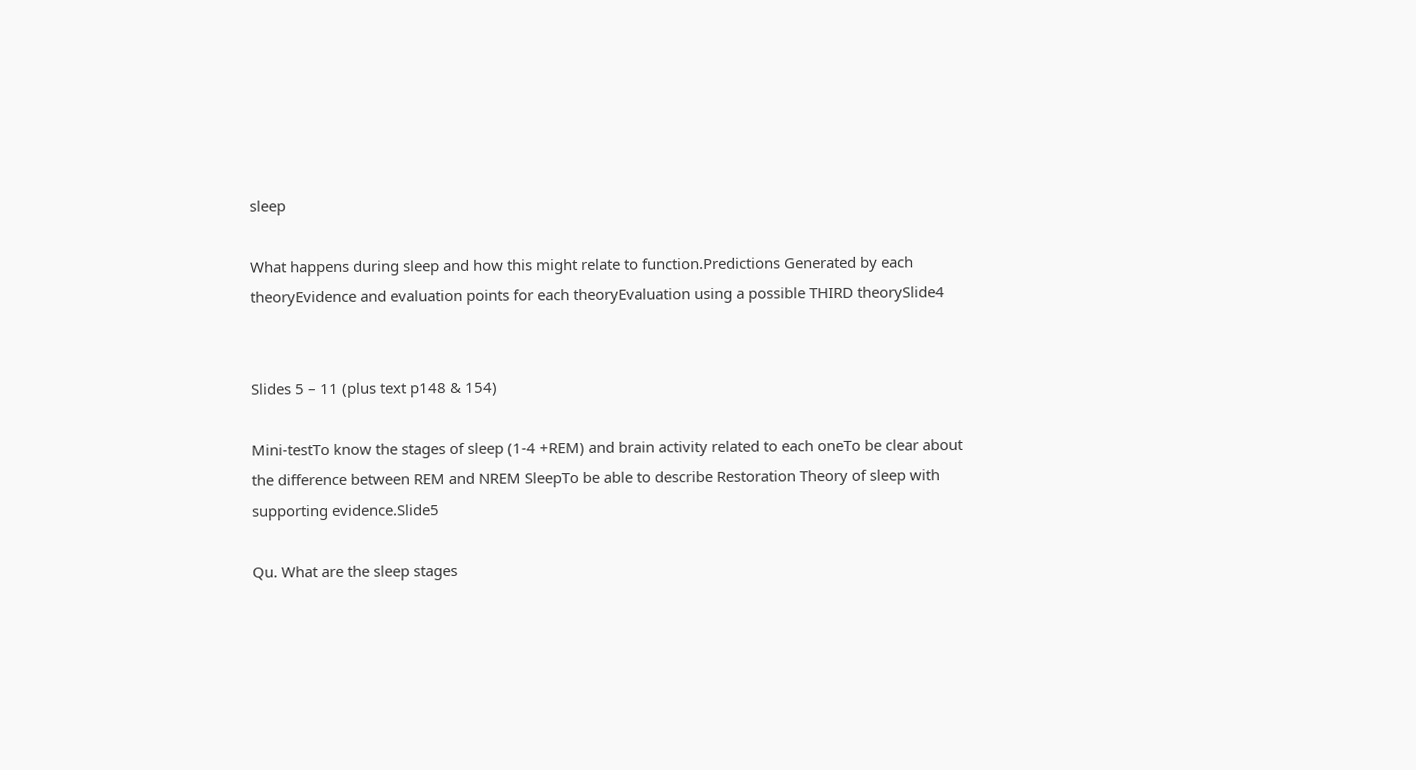sleep

What happens during sleep and how this might relate to function.Predictions Generated by each theoryEvidence and evaluation points for each theoryEvaluation using a possible THIRD theorySlide4


Slides 5 – 11 (plus text p148 & 154)

Mini-testTo know the stages of sleep (1-4 +REM) and brain activity related to each oneTo be clear about the difference between REM and NREM SleepTo be able to describe Restoration Theory of sleep with supporting evidence.Slide5

Qu. What are the sleep stages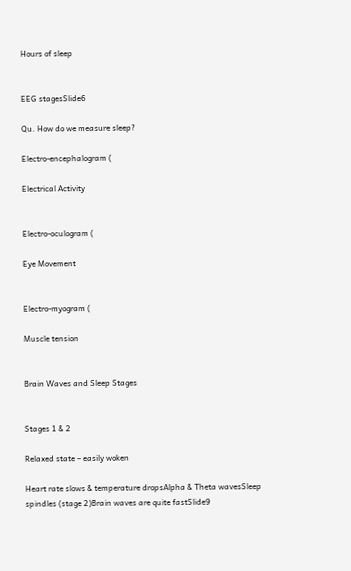Hours of sleep


EEG stagesSlide6

Qu. How do we measure sleep?

Electro-encephalogram (

Electrical Activity


Electro-oculogram (

Eye Movement


Electro-myogram (

Muscle tension


Brain Waves and Sleep Stages


Stages 1 & 2

Relaxed state – easily woken

Heart rate slows & temperature dropsAlpha & Theta wavesSleep spindles (stage 2)Brain waves are quite fastSlide9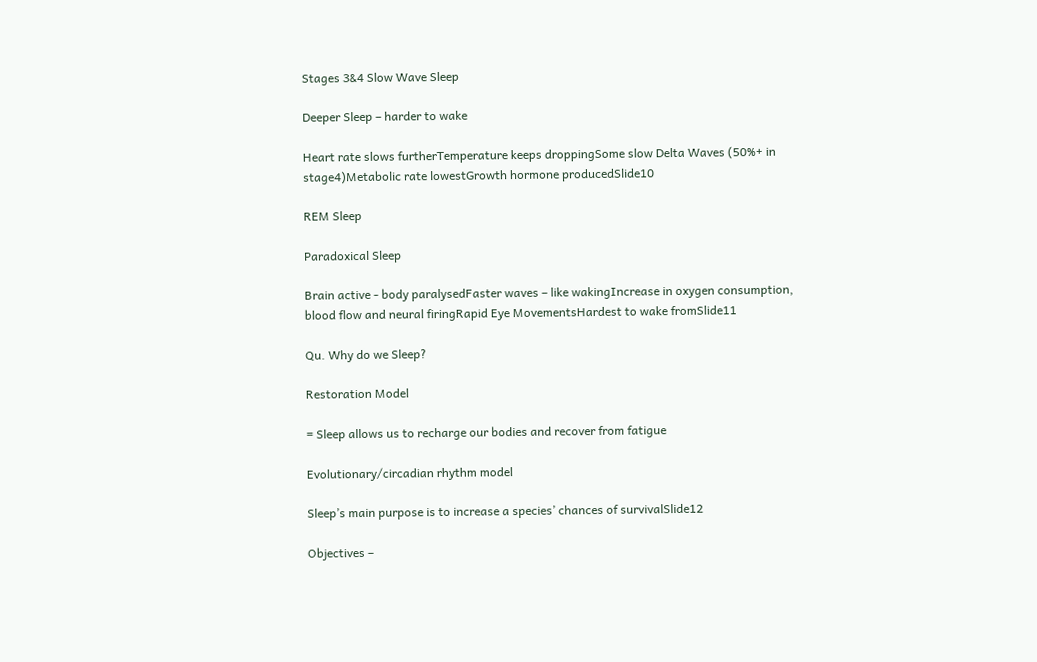Stages 3&4 Slow Wave Sleep

Deeper Sleep – harder to wake

Heart rate slows furtherTemperature keeps droppingSome slow Delta Waves (50%+ in stage4)Metabolic rate lowestGrowth hormone producedSlide10

REM Sleep

Paradoxical Sleep

Brain active - body paralysedFaster waves – like wakingIncrease in oxygen consumption, blood flow and neural firingRapid Eye MovementsHardest to wake fromSlide11

Qu. Why do we Sleep?

Restoration Model

= Sleep allows us to recharge our bodies and recover from fatigue

Evolutionary/circadian rhythm model

Sleep’s main purpose is to increase a species’ chances of survivalSlide12

Objectives –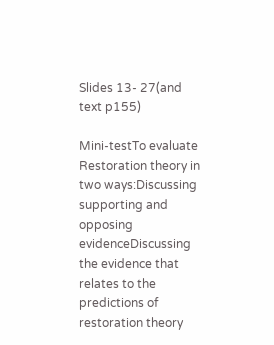Slides 13- 27(and text p155)

Mini-testTo evaluate Restoration theory in two ways:Discussing supporting and opposing evidenceDiscussing the evidence that relates to the predictions of restoration theory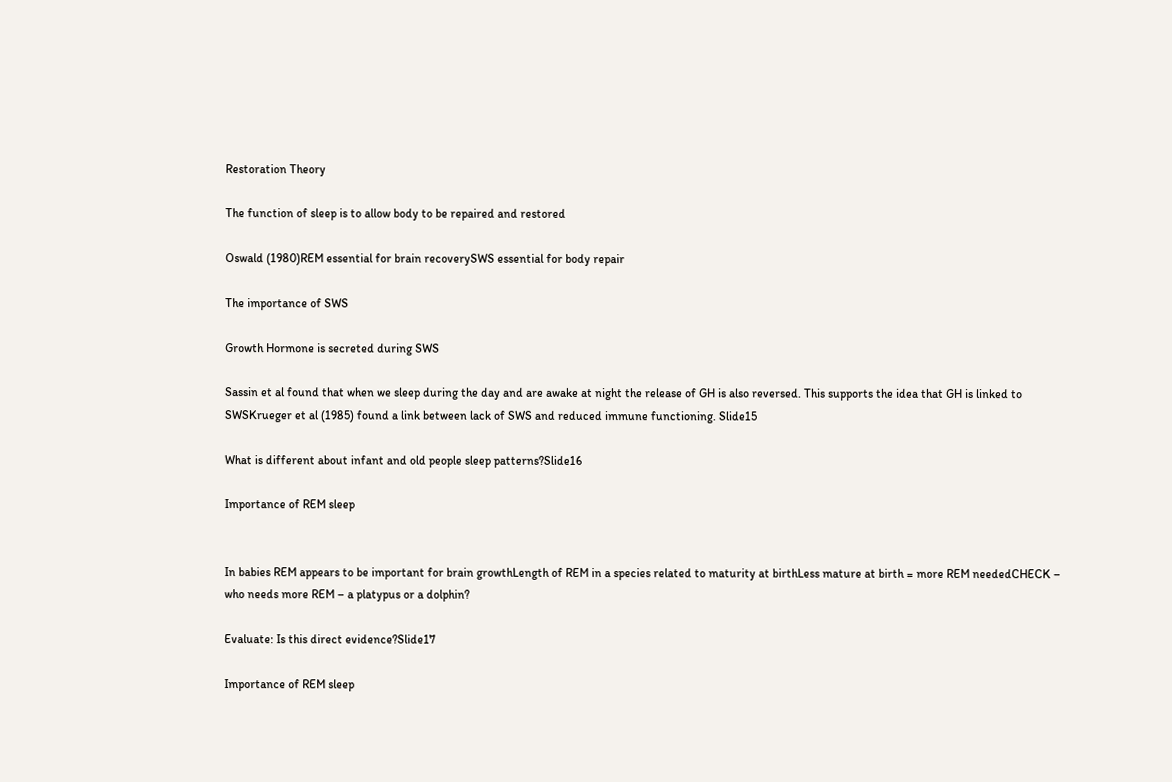Restoration Theory

The function of sleep is to allow body to be repaired and restored

Oswald (1980)REM essential for brain recoverySWS essential for body repair

The importance of SWS

Growth Hormone is secreted during SWS

Sassin et al found that when we sleep during the day and are awake at night the release of GH is also reversed. This supports the idea that GH is linked to SWSKrueger et al (1985) found a link between lack of SWS and reduced immune functioning. Slide15

What is different about infant and old people sleep patterns?Slide16

Importance of REM sleep


In babies REM appears to be important for brain growthLength of REM in a species related to maturity at birthLess mature at birth = more REM neededCHECK – who needs more REM – a platypus or a dolphin?

Evaluate: Is this direct evidence?Slide17

Importance of REM sleep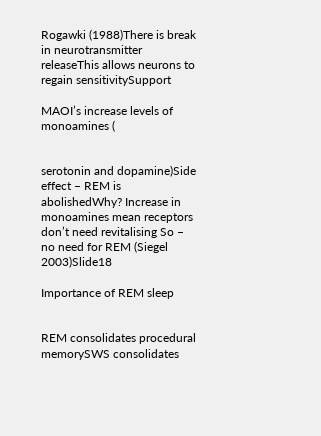Rogawki (1988)There is break in neurotransmitter releaseThis allows neurons to regain sensitivitySupport

MAOI’s increase levels of monoamines (


serotonin and dopamine)Side effect – REM is abolishedWhy? Increase in monoamines mean receptors don’t need revitalising So – no need for REM (Siegel 2003)Slide18

Importance of REM sleep


REM consolidates procedural memorySWS consolidates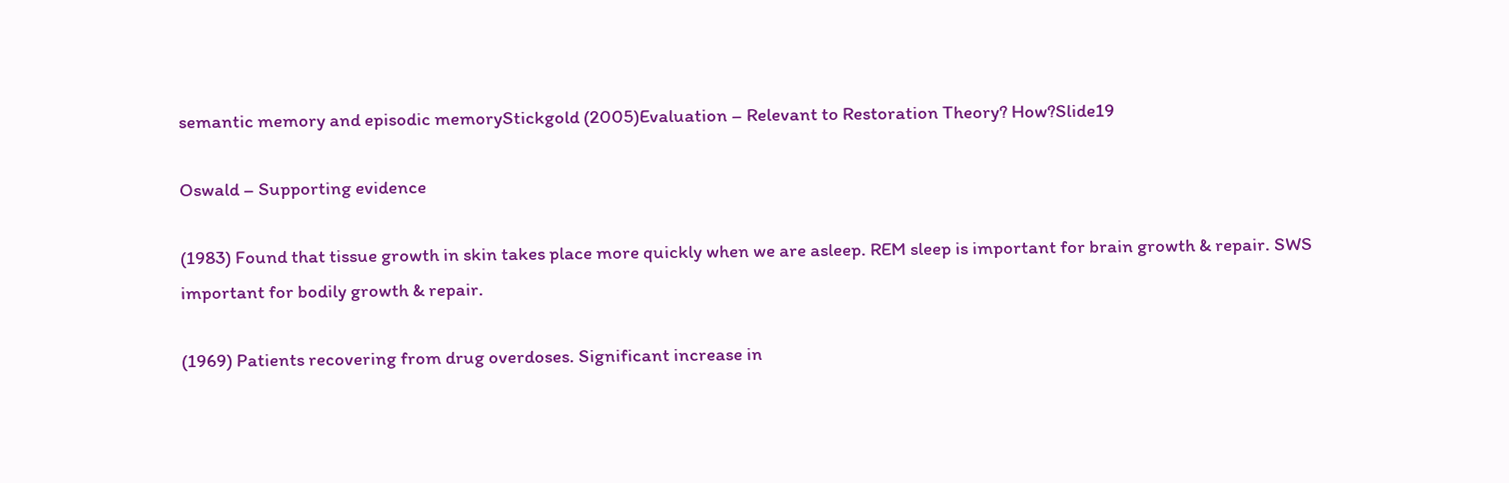semantic memory and episodic memoryStickgold (2005)Evaluation – Relevant to Restoration Theory? How?Slide19

Oswald – Supporting evidence

(1983) Found that tissue growth in skin takes place more quickly when we are asleep. REM sleep is important for brain growth & repair. SWS important for bodily growth & repair.

(1969) Patients recovering from drug overdoses. Significant increase in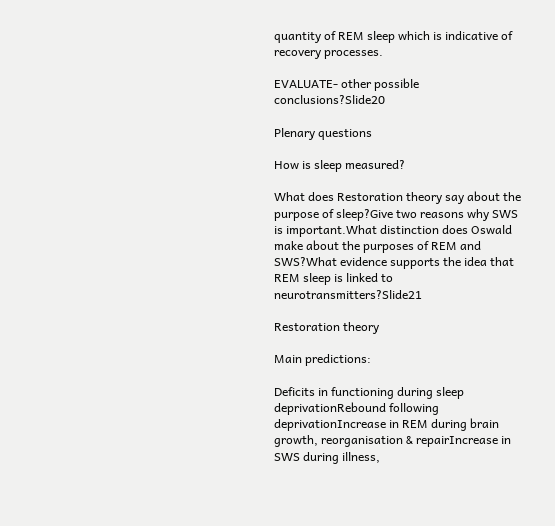quantity of REM sleep which is indicative of recovery processes.

EVALUATE- other possible conclusions?Slide20

Plenary questions

How is sleep measured?

What does Restoration theory say about the purpose of sleep?Give two reasons why SWS is important.What distinction does Oswald make about the purposes of REM and SWS?What evidence supports the idea that REM sleep is linked to neurotransmitters?Slide21

Restoration theory

Main predictions:

Deficits in functioning during sleep deprivationRebound following deprivationIncrease in REM during brain growth, reorganisation & repairIncrease in SWS during illness,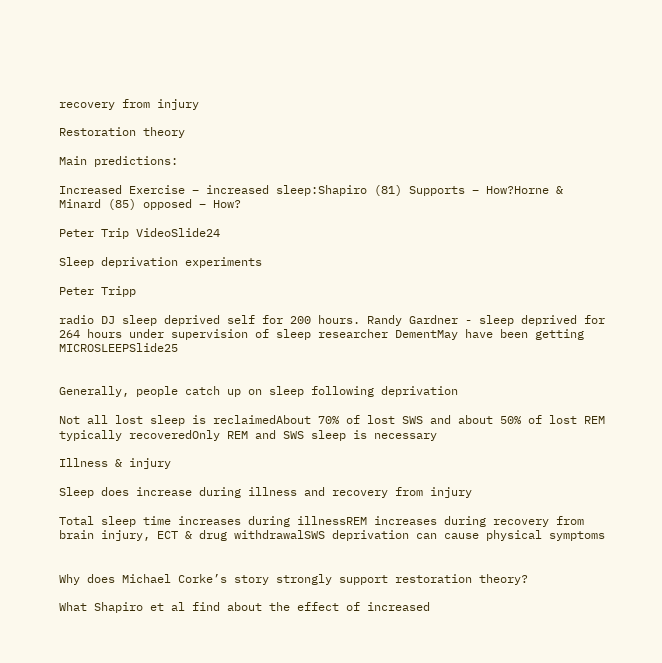recovery from injury

Restoration theory

Main predictions:

Increased Exercise – increased sleep:Shapiro (81) Supports – How?Horne & Minard (85) opposed – How?

Peter Trip VideoSlide24

Sleep deprivation experiments

Peter Tripp

radio DJ sleep deprived self for 200 hours. Randy Gardner - sleep deprived for 264 hours under supervision of sleep researcher DementMay have been getting MICROSLEEPSlide25


Generally, people catch up on sleep following deprivation

Not all lost sleep is reclaimedAbout 70% of lost SWS and about 50% of lost REM typically recoveredOnly REM and SWS sleep is necessary

Illness & injury

Sleep does increase during illness and recovery from injury

Total sleep time increases during illnessREM increases during recovery from brain injury, ECT & drug withdrawalSWS deprivation can cause physical symptoms


Why does Michael Corke’s story strongly support restoration theory?

What Shapiro et al find about the effect of increased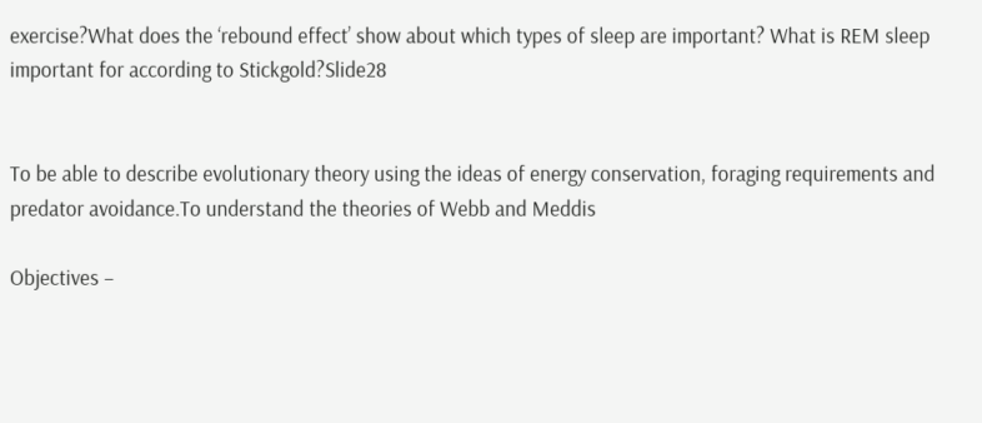exercise?What does the ‘rebound effect’ show about which types of sleep are important? What is REM sleep important for according to Stickgold?Slide28


To be able to describe evolutionary theory using the ideas of energy conservation, foraging requirements and predator avoidance.To understand the theories of Webb and Meddis

Objectives –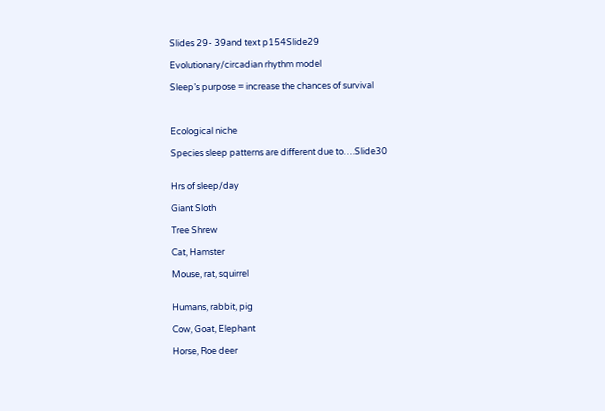Slides 29- 39and text p154Slide29

Evolutionary/circadian rhythm model

Sleep’s purpose = increase the chances of survival



Ecological niche

Species sleep patterns are different due to….Slide30


Hrs of sleep/day

Giant Sloth

Tree Shrew

Cat, Hamster

Mouse, rat, squirrel


Humans, rabbit, pig

Cow, Goat, Elephant

Horse, Roe deer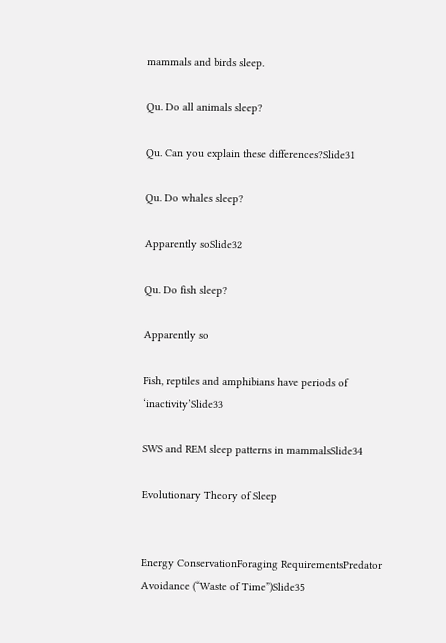mammals and birds sleep.

Qu. Do all animals sleep?

Qu. Can you explain these differences?Slide31

Qu. Do whales sleep?

Apparently soSlide32

Qu. Do fish sleep?

Apparently so

Fish, reptiles and amphibians have periods of ‘inactivity’Slide33

SWS and REM sleep patterns in mammalsSlide34

Evolutionary Theory of Sleep


Energy ConservationForaging RequirementsPredator Avoidance (“Waste of Time”)Slide35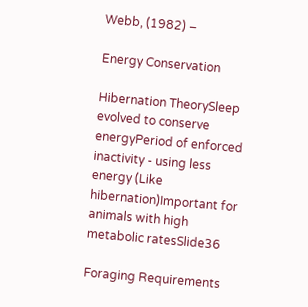Webb, (1982) –

Energy Conservation

Hibernation TheorySleep evolved to conserve energyPeriod of enforced inactivity - using less energy (Like hibernation)Important for animals with high metabolic ratesSlide36

Foraging Requirements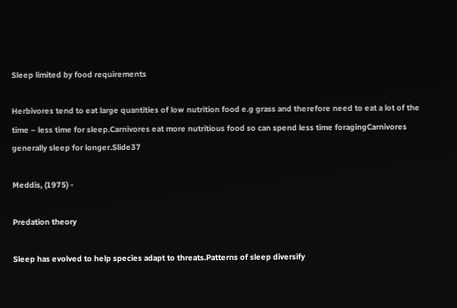Sleep limited by food requirements

Herbivores tend to eat large quantities of low nutrition food e.g grass and therefore need to eat a lot of the time – less time for sleep.Carnivores eat more nutritious food so can spend less time foragingCarnivores generally sleep for longer.Slide37

Meddis, (1975) -

Predation theory

Sleep has evolved to help species adapt to threats.Patterns of sleep diversify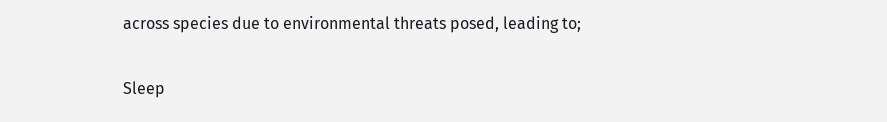across species due to environmental threats posed, leading to;

Sleep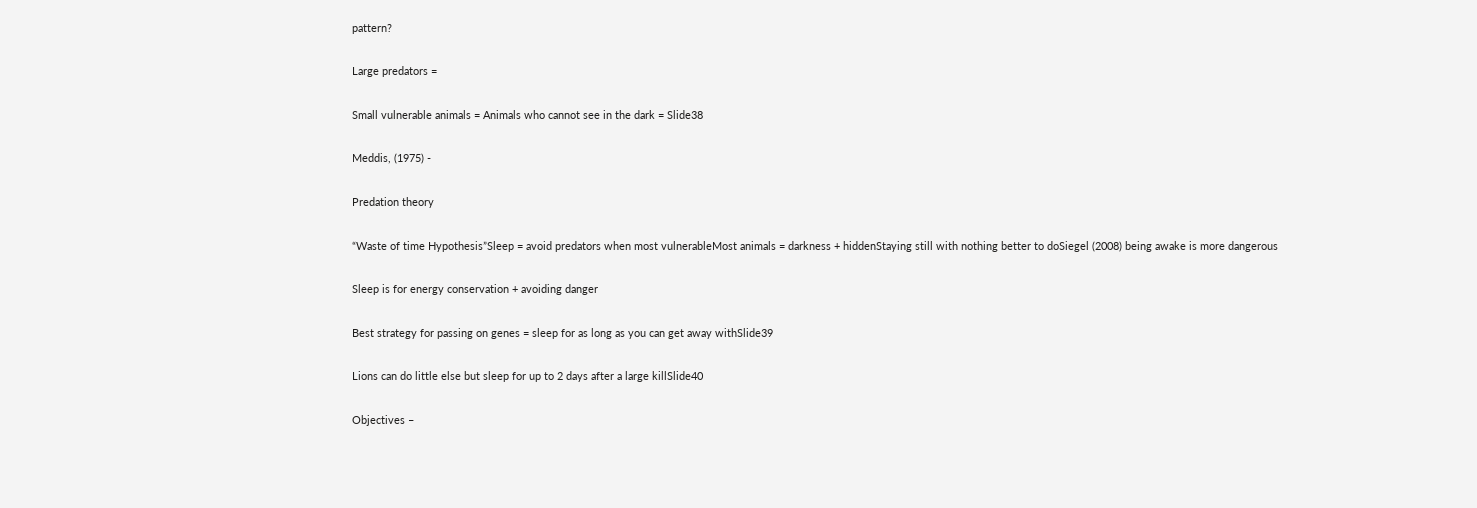pattern?

Large predators =

Small vulnerable animals = Animals who cannot see in the dark = Slide38

Meddis, (1975) -

Predation theory

“Waste of time Hypothesis”Sleep = avoid predators when most vulnerableMost animals = darkness + hiddenStaying still with nothing better to doSiegel (2008) being awake is more dangerous

Sleep is for energy conservation + avoiding danger

Best strategy for passing on genes = sleep for as long as you can get away withSlide39

Lions can do little else but sleep for up to 2 days after a large killSlide40

Objectives –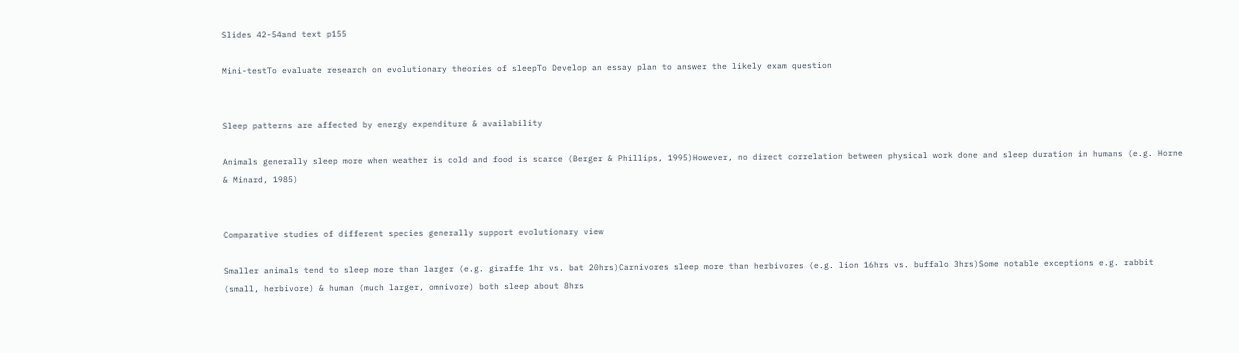Slides 42-54and text p155

Mini-testTo evaluate research on evolutionary theories of sleepTo Develop an essay plan to answer the likely exam question


Sleep patterns are affected by energy expenditure & availability

Animals generally sleep more when weather is cold and food is scarce (Berger & Phillips, 1995)However, no direct correlation between physical work done and sleep duration in humans (e.g. Horne & Minard, 1985)


Comparative studies of different species generally support evolutionary view

Smaller animals tend to sleep more than larger (e.g. giraffe 1hr vs. bat 20hrs)Carnivores sleep more than herbivores (e.g. lion 16hrs vs. buffalo 3hrs)Some notable exceptions e.g. rabbit (small, herbivore) & human (much larger, omnivore) both sleep about 8hrs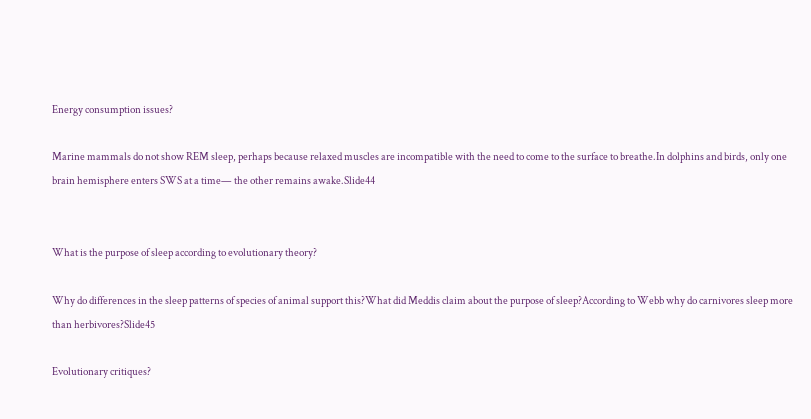Energy consumption issues?

Marine mammals do not show REM sleep, perhaps because relaxed muscles are incompatible with the need to come to the surface to breathe.In dolphins and birds, only one brain hemisphere enters SWS at a time— the other remains awake.Slide44


What is the purpose of sleep according to evolutionary theory?

Why do differences in the sleep patterns of species of animal support this?What did Meddis claim about the purpose of sleep?According to Webb why do carnivores sleep more than herbivores?Slide45

Evolutionary critiques?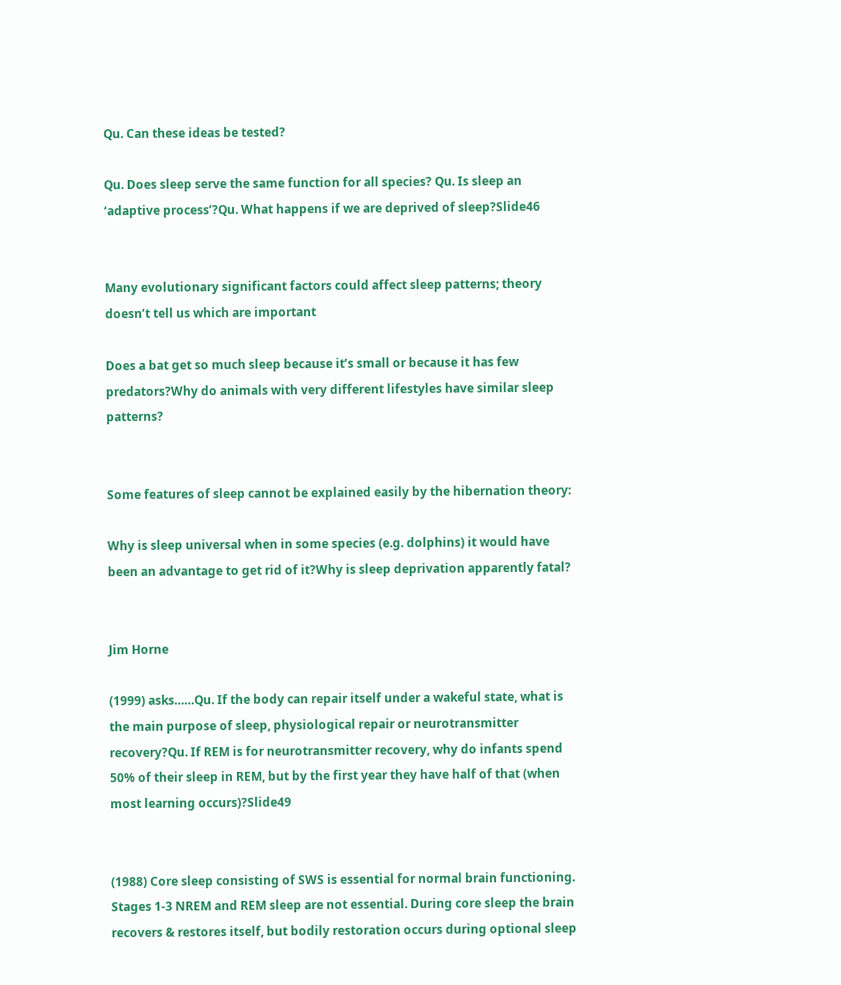Qu. Can these ideas be tested?

Qu. Does sleep serve the same function for all species? Qu. Is sleep an ‘adaptive process’?Qu. What happens if we are deprived of sleep?Slide46


Many evolutionary significant factors could affect sleep patterns; theory doesn’t tell us which are important

Does a bat get so much sleep because it’s small or because it has few predators?Why do animals with very different lifestyles have similar sleep patterns?


Some features of sleep cannot be explained easily by the hibernation theory:

Why is sleep universal when in some species (e.g. dolphins) it would have been an advantage to get rid of it?Why is sleep deprivation apparently fatal?


Jim Horne

(1999) asks……Qu. If the body can repair itself under a wakeful state, what is the main purpose of sleep, physiological repair or neurotransmitter recovery?Qu. If REM is for neurotransmitter recovery, why do infants spend 50% of their sleep in REM, but by the first year they have half of that (when most learning occurs)?Slide49


(1988) Core sleep consisting of SWS is essential for normal brain functioning. Stages 1-3 NREM and REM sleep are not essential. During core sleep the brain recovers & restores itself, but bodily restoration occurs during optional sleep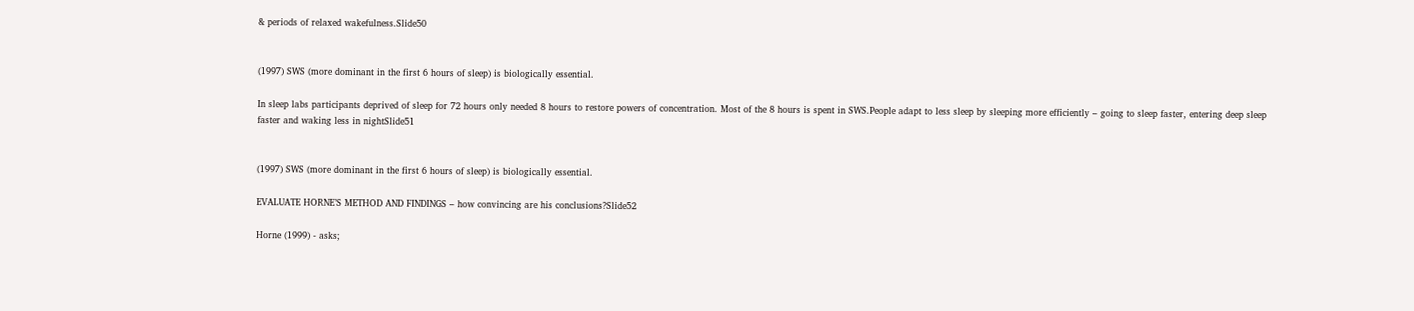& periods of relaxed wakefulness.Slide50


(1997) SWS (more dominant in the first 6 hours of sleep) is biologically essential.

In sleep labs participants deprived of sleep for 72 hours only needed 8 hours to restore powers of concentration. Most of the 8 hours is spent in SWS.People adapt to less sleep by sleeping more efficiently – going to sleep faster, entering deep sleep faster and waking less in nightSlide51


(1997) SWS (more dominant in the first 6 hours of sleep) is biologically essential.

EVALUATE HORNE’S METHOD AND FINDINGS – how convincing are his conclusions?Slide52

Horne (1999) - asks;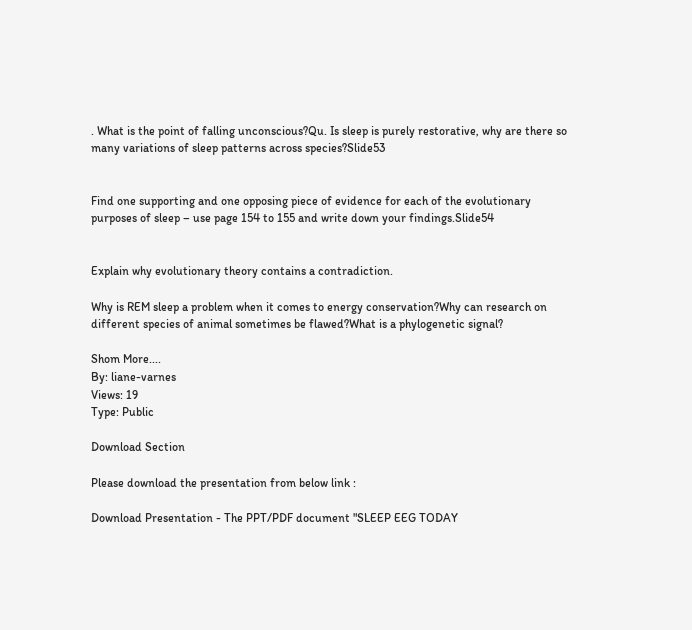. What is the point of falling unconscious?Qu. Is sleep is purely restorative, why are there so many variations of sleep patterns across species?Slide53


Find one supporting and one opposing piece of evidence for each of the evolutionary purposes of sleep – use page 154 to 155 and write down your findings.Slide54


Explain why evolutionary theory contains a contradiction.

Why is REM sleep a problem when it comes to energy conservation?Why can research on different species of animal sometimes be flawed?What is a phylogenetic signal?

Shom More....
By: liane-varnes
Views: 19
Type: Public

Download Section

Please download the presentation from below link :

Download Presentation - The PPT/PDF document "SLEEP EEG TODAY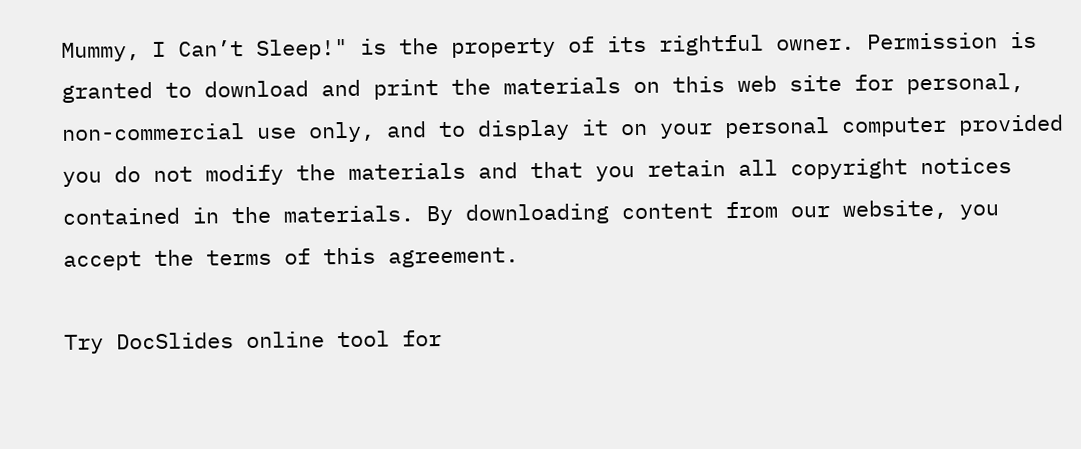Mummy, I Can’t Sleep!" is the property of its rightful owner. Permission is granted to download and print the materials on this web site for personal, non-commercial use only, and to display it on your personal computer provided you do not modify the materials and that you retain all copyright notices contained in the materials. By downloading content from our website, you accept the terms of this agreement.

Try DocSlides online tool for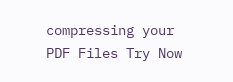compressing your PDF Files Try Now